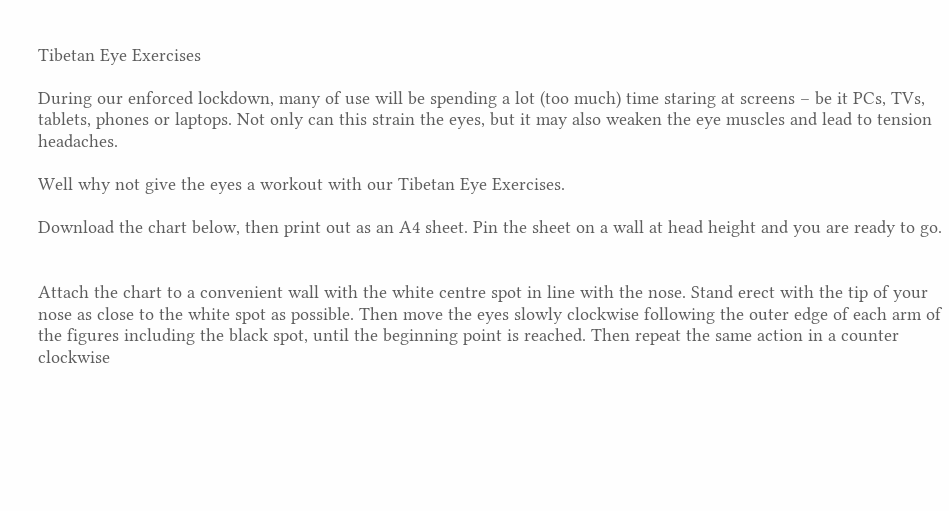Tibetan Eye Exercises

During our enforced lockdown, many of use will be spending a lot (too much) time staring at screens – be it PCs, TVs, tablets, phones or laptops. Not only can this strain the eyes, but it may also weaken the eye muscles and lead to tension headaches.

Well why not give the eyes a workout with our Tibetan Eye Exercises.

Download the chart below, then print out as an A4 sheet. Pin the sheet on a wall at head height and you are ready to go.


Attach the chart to a convenient wall with the white centre spot in line with the nose. Stand erect with the tip of your nose as close to the white spot as possible. Then move the eyes slowly clockwise following the outer edge of each arm of the figures including the black spot, until the beginning point is reached. Then repeat the same action in a counter clockwise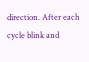direction. After each cycle blink and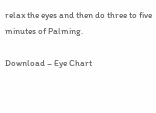relax the eyes and then do three to five minutes of Palming.

Download – Eye Chart